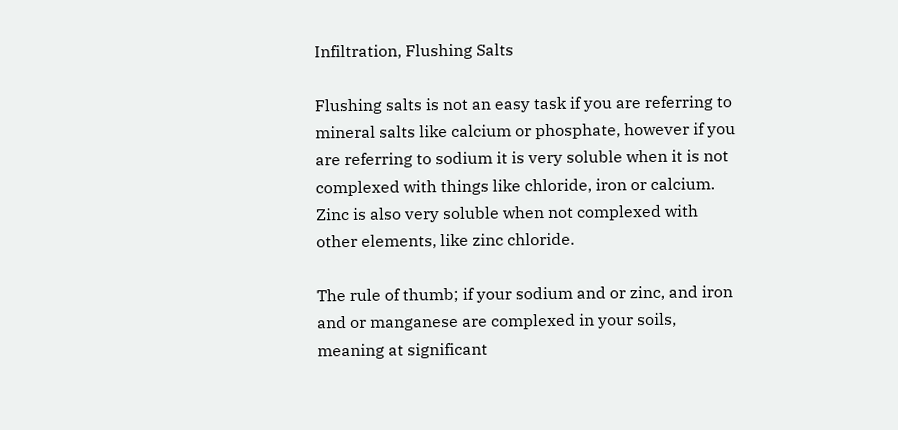Infiltration, Flushing Salts

Flushing salts is not an easy task if you are referring to mineral salts like calcium or phosphate, however if you are referring to sodium it is very soluble when it is not complexed with things like chloride, iron or calcium. Zinc is also very soluble when not complexed with other elements, like zinc chloride.

The rule of thumb; if your sodium and or zinc, and iron and or manganese are complexed in your soils, meaning at significant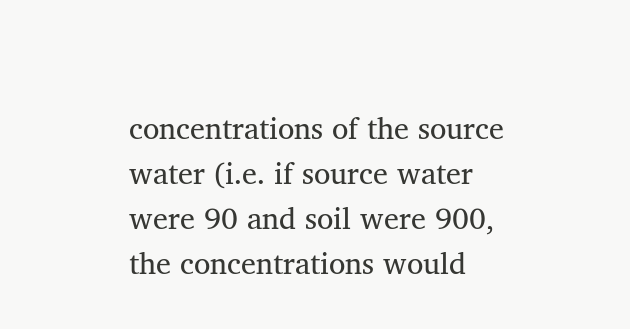concentrations of the source water (i.e. if source water were 90 and soil were 900, the concentrations would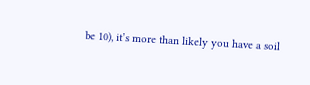be 10), it’s more than likely you have a soil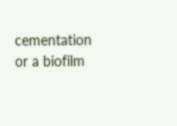cementation or a biofilm